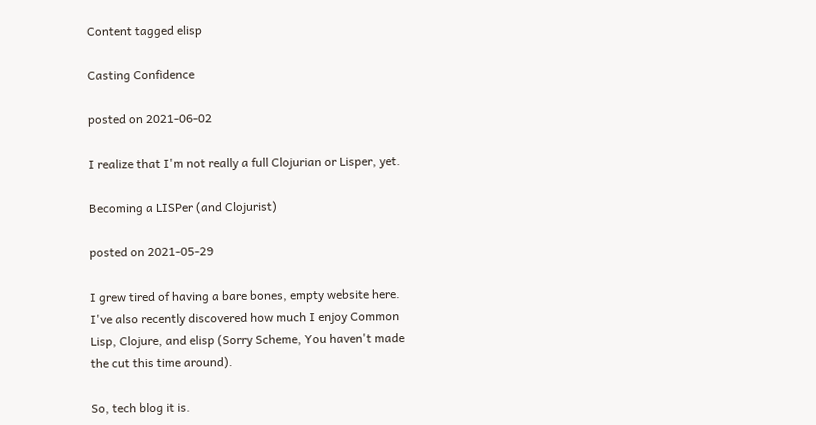Content tagged elisp

Casting Confidence

posted on 2021-06-02

I realize that I'm not really a full Clojurian or Lisper, yet.

Becoming a LISPer (and Clojurist)

posted on 2021-05-29

I grew tired of having a bare bones, empty website here. I've also recently discovered how much I enjoy Common Lisp, Clojure, and elisp (Sorry Scheme, You haven't made the cut this time around).

So, tech blog it is.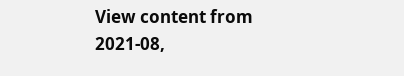View content from 2021-08,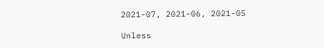2021-07, 2021-06, 2021-05

Unless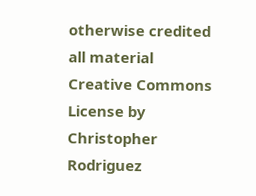otherwise credited all material Creative Commons License by Christopher Rodriguez